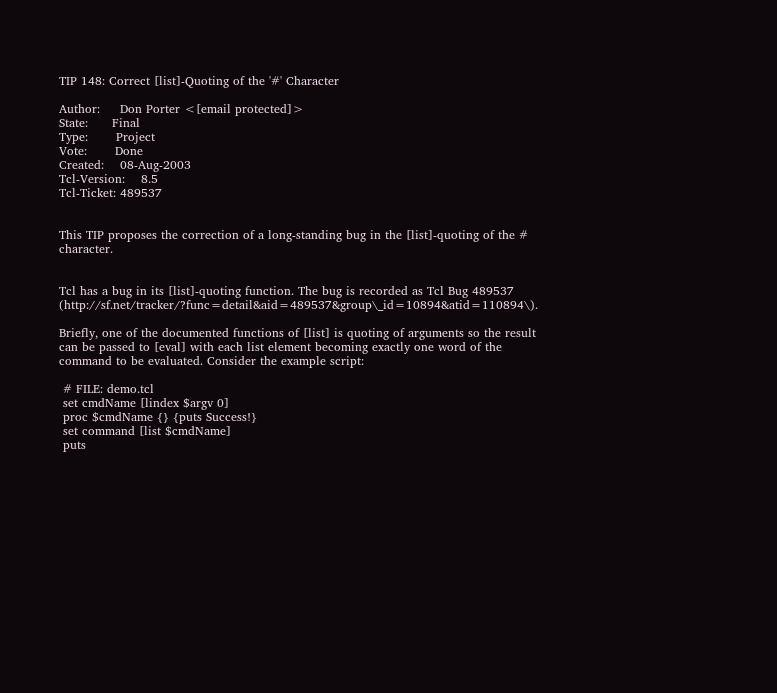TIP 148: Correct [list]-Quoting of the '#' Character

Author:     Don Porter <[email protected]>
State:      Final
Type:       Project
Vote:       Done
Created:    08-Aug-2003
Tcl-Version:    8.5
Tcl-Ticket: 489537


This TIP proposes the correction of a long-standing bug in the [list]-quoting of the # character.


Tcl has a bug in its [list]-quoting function. The bug is recorded as Tcl Bug 489537 (http://sf.net/tracker/?func=detail&aid=489537&group\_id=10894&atid=110894\).

Briefly, one of the documented functions of [list] is quoting of arguments so the result can be passed to [eval] with each list element becoming exactly one word of the command to be evaluated. Consider the example script:

 # FILE: demo.tcl
 set cmdName [lindex $argv 0]
 proc $cmdName {} {puts Success!}
 set command [list $cmdName]
 puts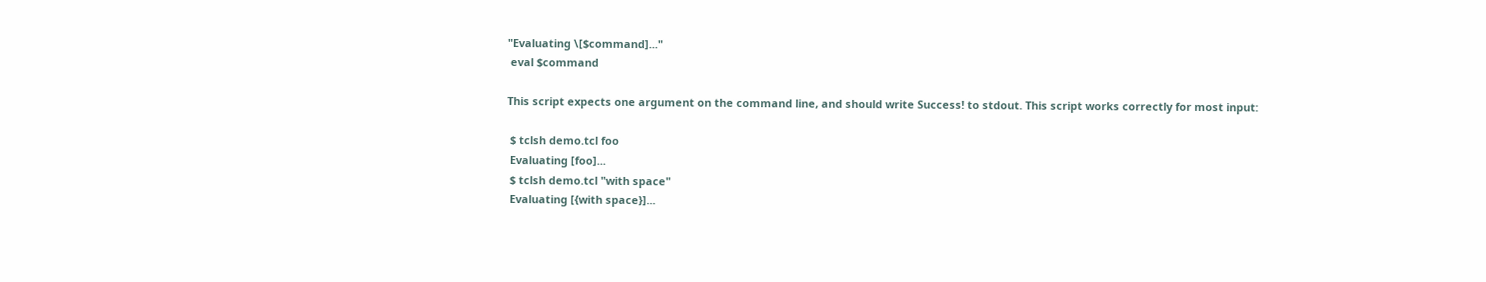"Evaluating \[$command]..."
 eval $command

This script expects one argument on the command line, and should write Success! to stdout. This script works correctly for most input:

 $ tclsh demo.tcl foo
 Evaluating [foo]...
 $ tclsh demo.tcl "with space"
 Evaluating [{with space}]...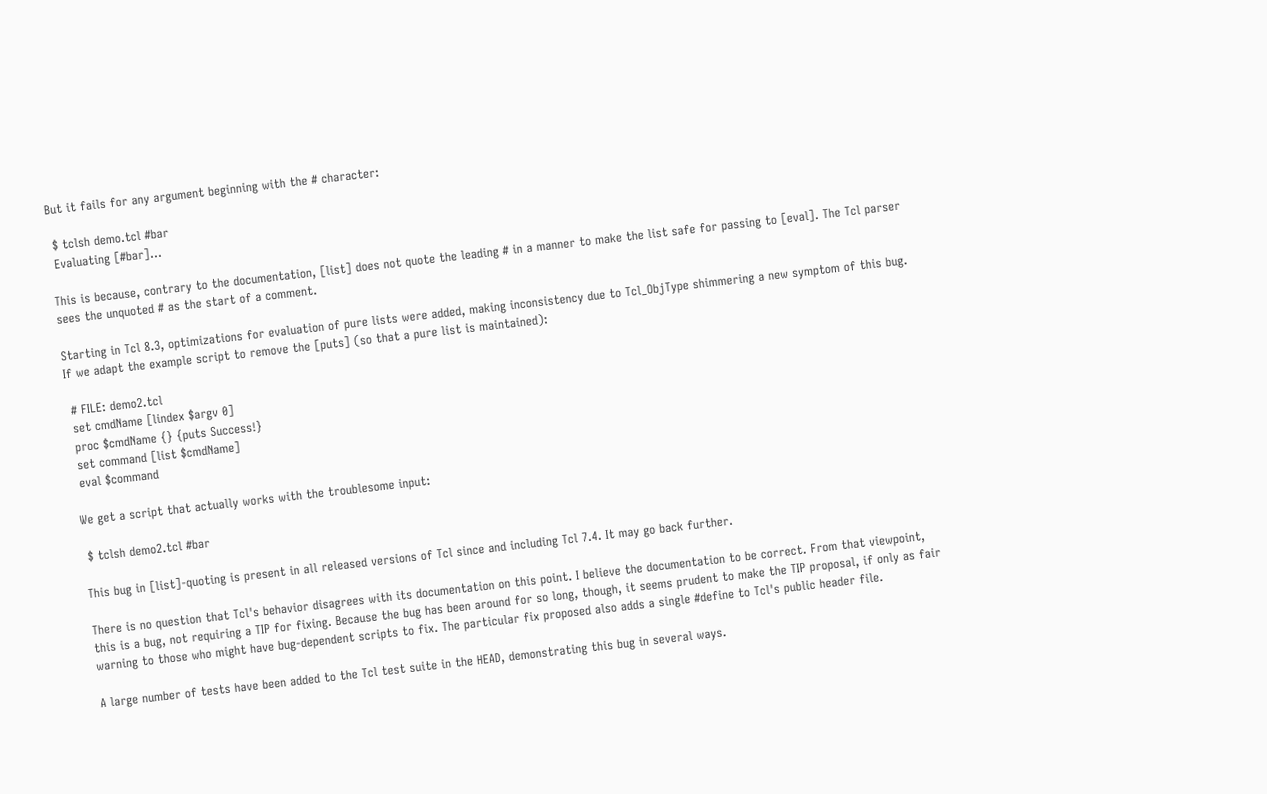But it fails for any argument beginning with the # character:

 $ tclsh demo.tcl #bar
 Evaluating [#bar]...

This is because, contrary to the documentation, [list] does not quote the leading # in a manner to make the list safe for passing to [eval]. The Tcl parser sees the unquoted # as the start of a comment.

Starting in Tcl 8.3, optimizations for evaluation of pure lists were added, making inconsistency due to Tcl_ObjType shimmering a new symptom of this bug. If we adapt the example script to remove the [puts] (so that a pure list is maintained):

 # FILE: demo2.tcl
 set cmdName [lindex $argv 0]
 proc $cmdName {} {puts Success!}
 set command [list $cmdName]
 eval $command

We get a script that actually works with the troublesome input:

 $ tclsh demo2.tcl #bar

This bug in [list]-quoting is present in all released versions of Tcl since and including Tcl 7.4. It may go back further.

There is no question that Tcl's behavior disagrees with its documentation on this point. I believe the documentation to be correct. From that viewpoint, this is a bug, not requiring a TIP for fixing. Because the bug has been around for so long, though, it seems prudent to make the TIP proposal, if only as fair warning to those who might have bug-dependent scripts to fix. The particular fix proposed also adds a single #define to Tcl's public header file.

A large number of tests have been added to the Tcl test suite in the HEAD, demonstrating this bug in several ways.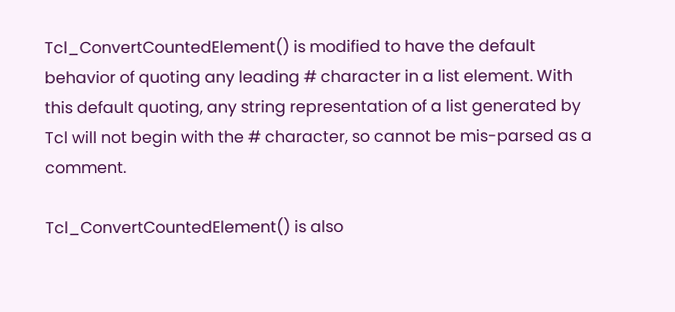Tcl_ConvertCountedElement() is modified to have the default behavior of quoting any leading # character in a list element. With this default quoting, any string representation of a list generated by Tcl will not begin with the # character, so cannot be mis-parsed as a comment.

Tcl_ConvertCountedElement() is also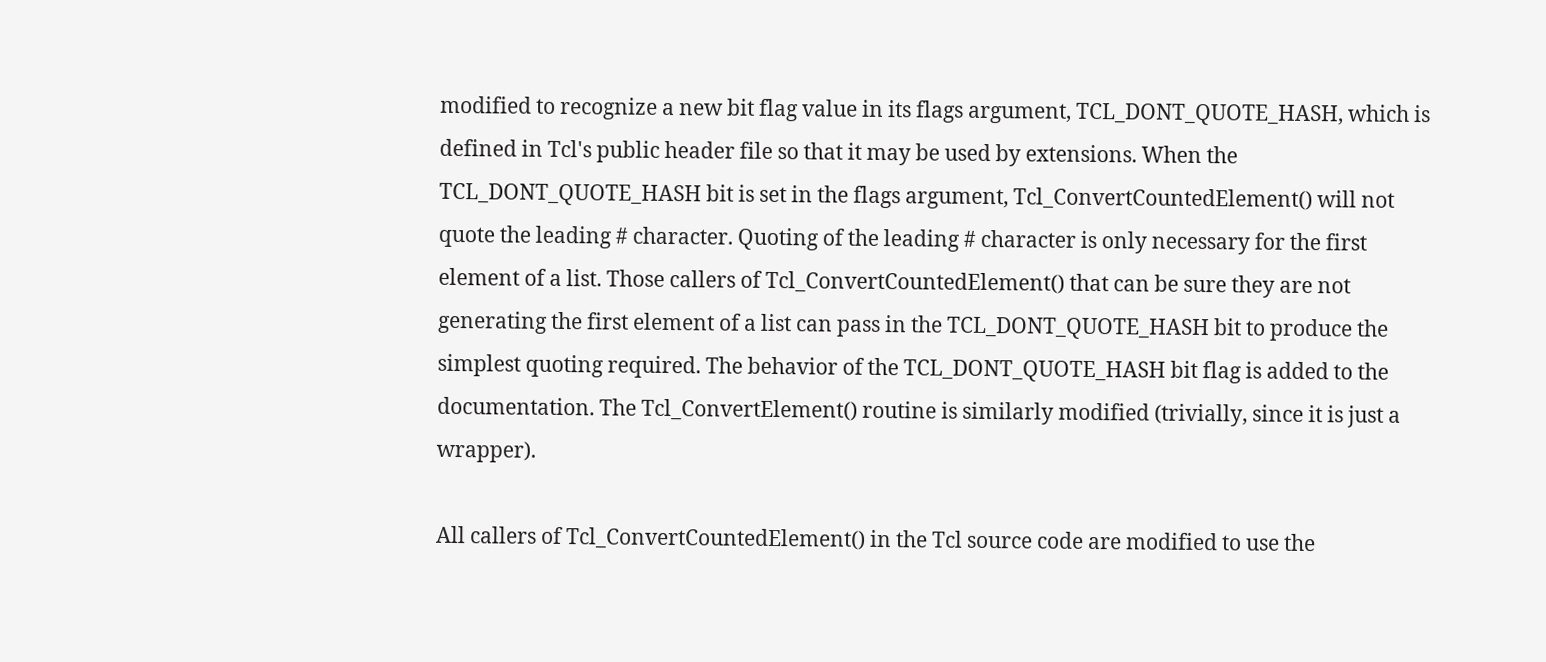modified to recognize a new bit flag value in its flags argument, TCL_DONT_QUOTE_HASH, which is defined in Tcl's public header file so that it may be used by extensions. When the TCL_DONT_QUOTE_HASH bit is set in the flags argument, Tcl_ConvertCountedElement() will not quote the leading # character. Quoting of the leading # character is only necessary for the first element of a list. Those callers of Tcl_ConvertCountedElement() that can be sure they are not generating the first element of a list can pass in the TCL_DONT_QUOTE_HASH bit to produce the simplest quoting required. The behavior of the TCL_DONT_QUOTE_HASH bit flag is added to the documentation. The Tcl_ConvertElement() routine is similarly modified (trivially, since it is just a wrapper).

All callers of Tcl_ConvertCountedElement() in the Tcl source code are modified to use the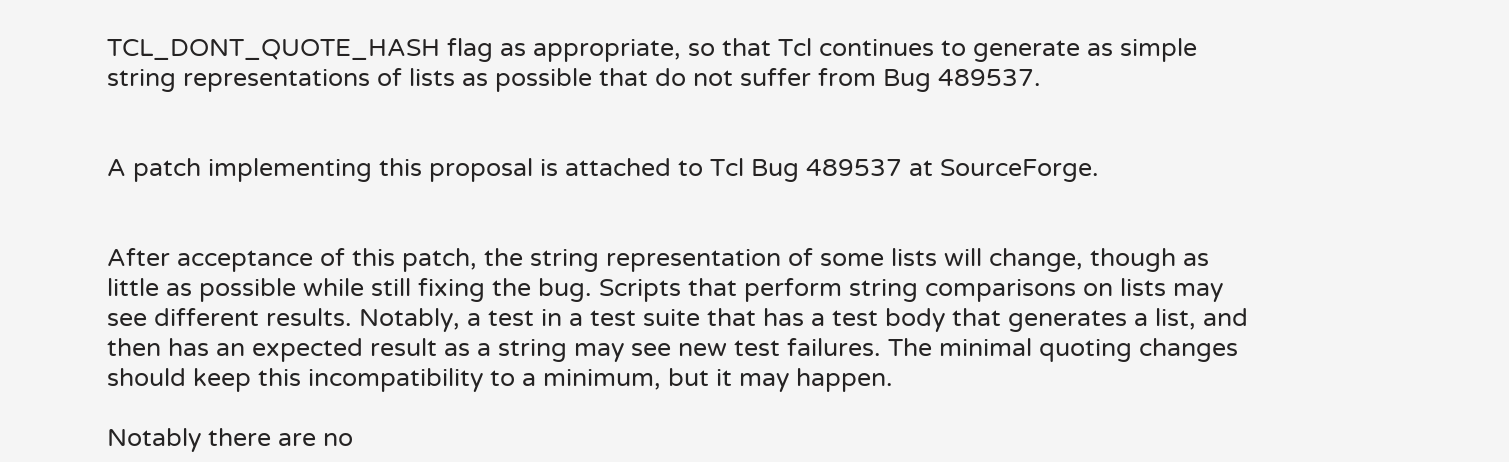TCL_DONT_QUOTE_HASH flag as appropriate, so that Tcl continues to generate as simple string representations of lists as possible that do not suffer from Bug 489537.


A patch implementing this proposal is attached to Tcl Bug 489537 at SourceForge.


After acceptance of this patch, the string representation of some lists will change, though as little as possible while still fixing the bug. Scripts that perform string comparisons on lists may see different results. Notably, a test in a test suite that has a test body that generates a list, and then has an expected result as a string may see new test failures. The minimal quoting changes should keep this incompatibility to a minimum, but it may happen.

Notably there are no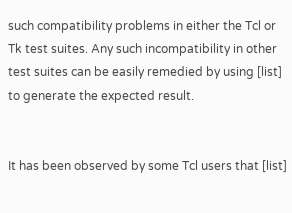such compatibility problems in either the Tcl or Tk test suites. Any such incompatibility in other test suites can be easily remedied by using [list] to generate the expected result.


It has been observed by some Tcl users that [list]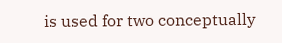is used for two conceptually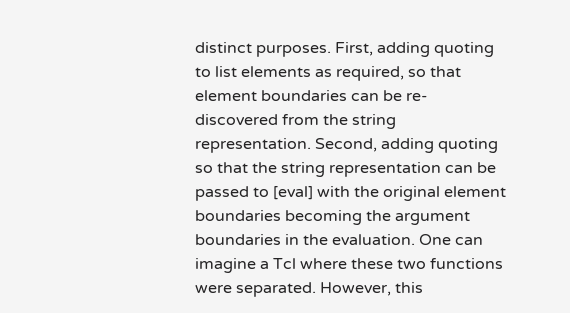distinct purposes. First, adding quoting to list elements as required, so that element boundaries can be re-discovered from the string representation. Second, adding quoting so that the string representation can be passed to [eval] with the original element boundaries becoming the argument boundaries in the evaluation. One can imagine a Tcl where these two functions were separated. However, this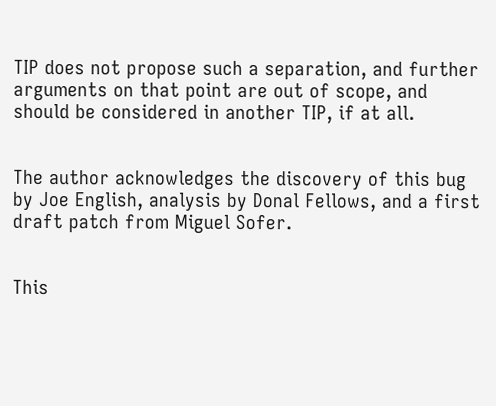TIP does not propose such a separation, and further arguments on that point are out of scope, and should be considered in another TIP, if at all.


The author acknowledges the discovery of this bug by Joe English, analysis by Donal Fellows, and a first draft patch from Miguel Sofer.


This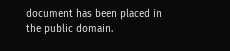document has been placed in the public domain.